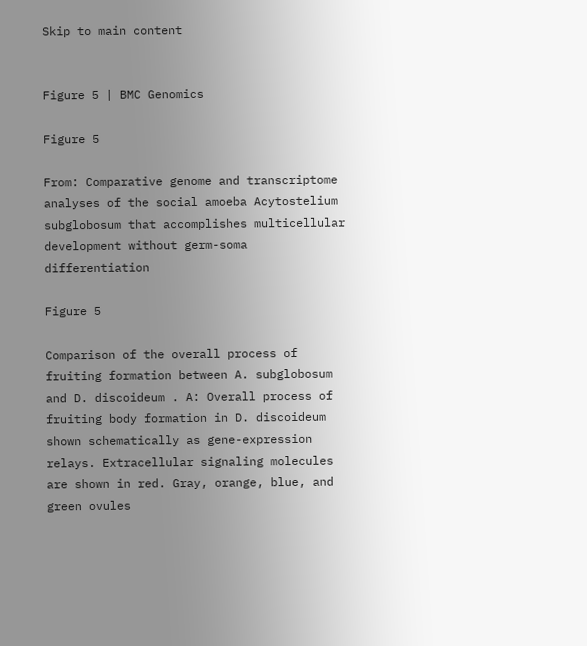Skip to main content


Figure 5 | BMC Genomics

Figure 5

From: Comparative genome and transcriptome analyses of the social amoeba Acytostelium subglobosum that accomplishes multicellular development without germ-soma differentiation

Figure 5

Comparison of the overall process of fruiting formation between A. subglobosum and D. discoideum . A: Overall process of fruiting body formation in D. discoideum shown schematically as gene-expression relays. Extracellular signaling molecules are shown in red. Gray, orange, blue, and green ovules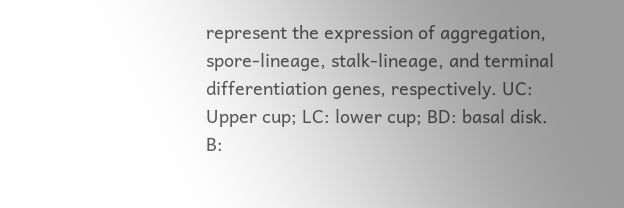represent the expression of aggregation, spore-lineage, stalk-lineage, and terminal differentiation genes, respectively. UC: Upper cup; LC: lower cup; BD: basal disk. B: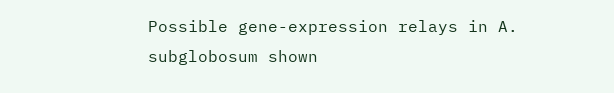Possible gene-expression relays in A. subglobosum shown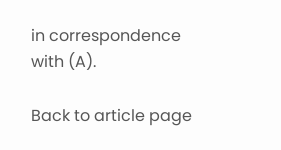in correspondence with (A).

Back to article page